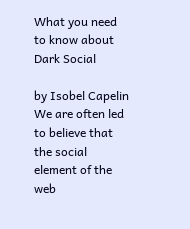What you need to know about Dark Social

by Isobel Capelin
We are often led to believe that the social element of the web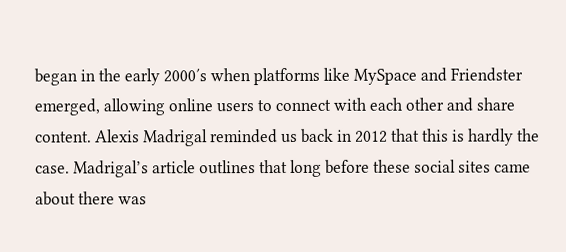began in the early 2000′s when platforms like MySpace and Friendster emerged, allowing online users to connect with each other and share content. Alexis Madrigal reminded us back in 2012 that this is hardly the case. Madrigal’s article outlines that long before these social sites came about there was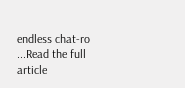endless chat-ro ...Read the full article